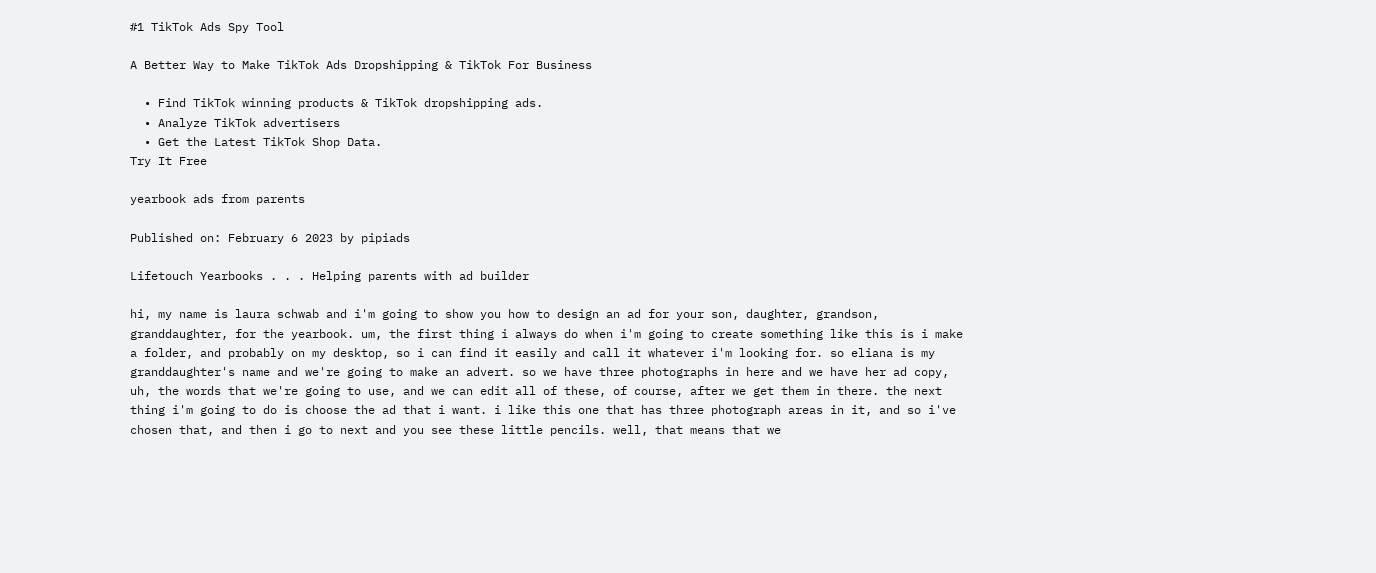#1 TikTok Ads Spy Tool

A Better Way to Make TikTok Ads Dropshipping & TikTok For Business

  • Find TikTok winning products & TikTok dropshipping ads.
  • Analyze TikTok advertisers
  • Get the Latest TikTok Shop Data.
Try It Free

yearbook ads from parents

Published on: February 6 2023 by pipiads

Lifetouch Yearbooks . . . Helping parents with ad builder

hi, my name is laura schwab and i'm going to show you how to design an ad for your son, daughter, grandson, granddaughter, for the yearbook. um, the first thing i always do when i'm going to create something like this is i make a folder, and probably on my desktop, so i can find it easily and call it whatever i'm looking for. so eliana is my granddaughter's name and we're going to make an advert. so we have three photographs in here and we have her ad copy, uh, the words that we're going to use, and we can edit all of these, of course, after we get them in there. the next thing i'm going to do is choose the ad that i want. i like this one that has three photograph areas in it, and so i've chosen that, and then i go to next and you see these little pencils. well, that means that we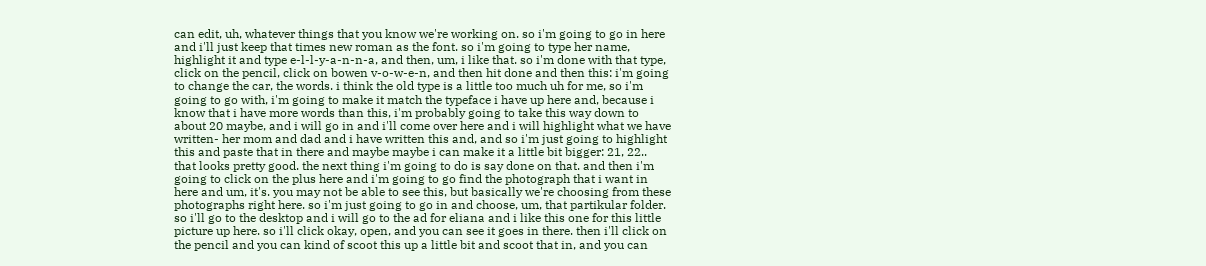can edit, uh, whatever things that you know we're working on. so i'm going to go in here and i'll just keep that times new roman as the font. so i'm going to type her name, highlight it and type e-l-l-y-a-n-n-a, and then, um, i like that. so i'm done with that type, click on the pencil, click on bowen v-o-w-e-n, and then hit done and then this: i'm going to change the car, the words. i think the old type is a little too much uh for me, so i'm going to go with, i'm going to make it match the typeface i have up here and, because i know that i have more words than this, i'm probably going to take this way down to about 20 maybe, and i will go in and i'll come over here and i will highlight what we have written- her mom and dad and i have written this and, and so i'm just going to highlight this and paste that in there and maybe maybe i can make it a little bit bigger: 21, 22.. that looks pretty good. the next thing i'm going to do is say done on that. and then i'm going to click on the plus here and i'm going to go find the photograph that i want in here and um, it's. you may not be able to see this, but basically we're choosing from these photographs right here. so i'm just going to go in and choose, um, that partikular folder. so i'll go to the desktop and i will go to the ad for eliana and i like this one for this little picture up here. so i'll click okay, open, and you can see it goes in there. then i'll click on the pencil and you can kind of scoot this up a little bit and scoot that in, and you can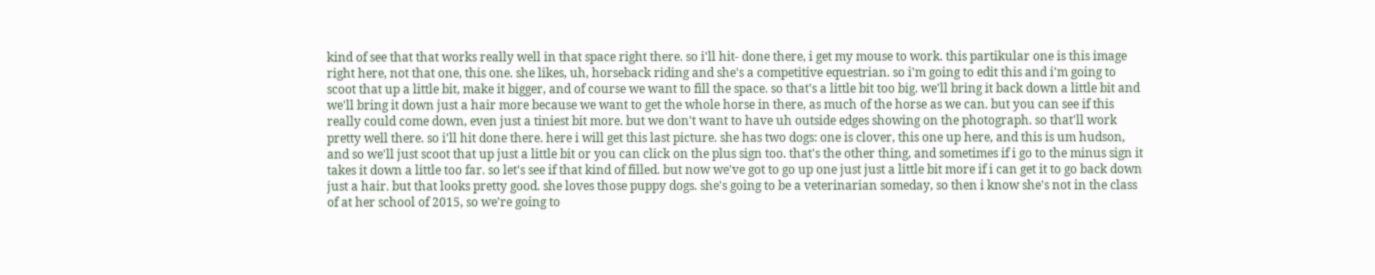kind of see that that works really well in that space right there. so i'll hit- done there, i get my mouse to work. this partikular one is this image right here, not that one, this one. she likes, uh, horseback riding and she's a competitive equestrian. so i'm going to edit this and i'm going to scoot that up a little bit, make it bigger, and of course we want to fill the space. so that's a little bit too big. we'll bring it back down a little bit and we'll bring it down just a hair more because we want to get the whole horse in there, as much of the horse as we can. but you can see if this really could come down, even just a tiniest bit more. but we don't want to have uh outside edges showing on the photograph. so that'll work pretty well there. so i'll hit done there. here i will get this last picture. she has two dogs: one is clover, this one up here, and this is um hudson, and so we'll just scoot that up just a little bit or you can click on the plus sign too. that's the other thing, and sometimes if i go to the minus sign it takes it down a little too far. so let's see if that kind of filled. but now we've got to go up one just just a little bit more if i can get it to go back down just a hair. but that looks pretty good. she loves those puppy dogs. she's going to be a veterinarian someday, so then i know she's not in the class of at her school of 2015, so we're going to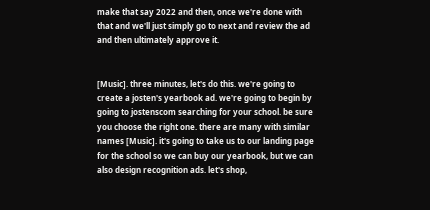make that say 2022 and then, once we're done with that and we'll just simply go to next and review the ad and then ultimately approve it.


[Music]. three minutes, let's do this. we're going to create a josten's yearbook ad. we're going to begin by going to jostenscom searching for your school. be sure you choose the right one. there are many with similar names [Music]. it's going to take us to our landing page for the school so we can buy our yearbook, but we can also design recognition ads. let's shop,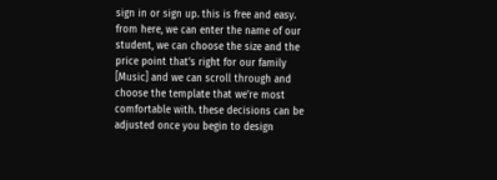sign in or sign up. this is free and easy. from here, we can enter the name of our student, we can choose the size and the price point that's right for our family [Music] and we can scroll through and choose the template that we're most comfortable with. these decisions can be adjusted once you begin to design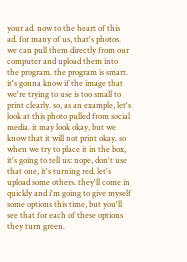your ad. now to the heart of this ad. for many of us, that's photos. we can pull them directly from our computer and upload them into the program. the program is smart. it's gonna know if the image that we're trying to use is too small to print clearly. so, as an example, let's look at this photo pulled from social media. it may look okay, but we know that it will not print okay. so when we try to place it in the box, it's going to tell us: nope, don't use that one, it's turning red. let's upload some others. they'll come in quickly and i'm going to give myself some options this time, but you'll see that for each of these options they turn green.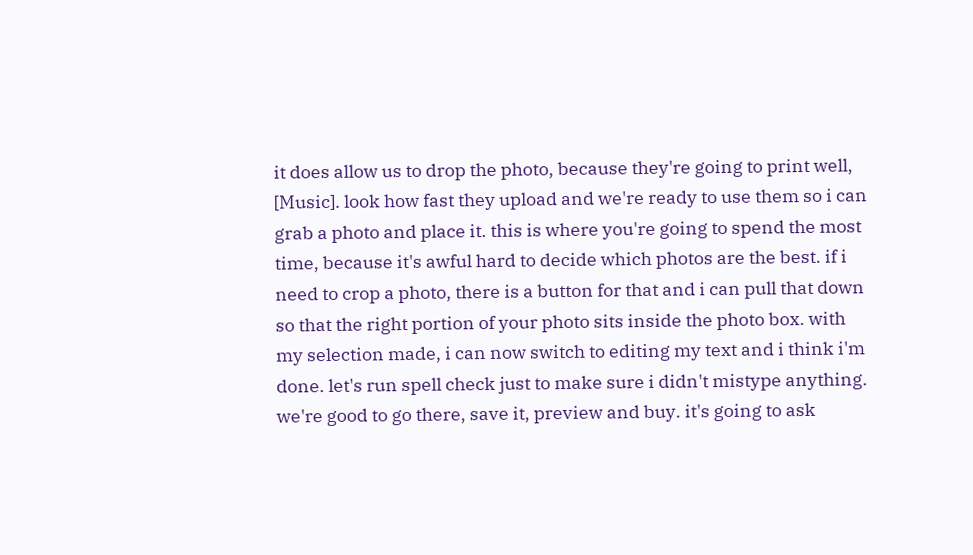it does allow us to drop the photo, because they're going to print well, [Music]. look how fast they upload and we're ready to use them so i can grab a photo and place it. this is where you're going to spend the most time, because it's awful hard to decide which photos are the best. if i need to crop a photo, there is a button for that and i can pull that down so that the right portion of your photo sits inside the photo box. with my selection made, i can now switch to editing my text and i think i'm done. let's run spell check just to make sure i didn't mistype anything. we're good to go there, save it, preview and buy. it's going to ask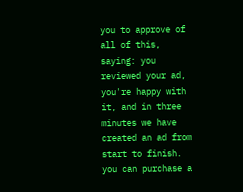you to approve of all of this, saying: you reviewed your ad, you're happy with it, and in three minutes we have created an ad from start to finish. you can purchase a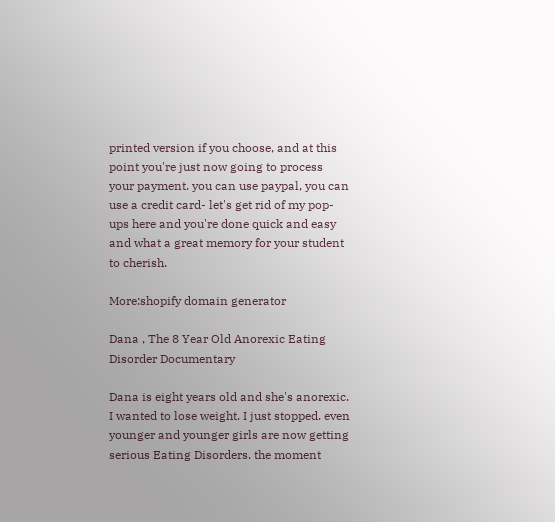printed version if you choose, and at this point you're just now going to process your payment. you can use paypal, you can use a credit card- let's get rid of my pop-ups here and you're done quick and easy and what a great memory for your student to cherish.

More:shopify domain generator

Dana , The 8 Year Old Anorexic Eating Disorder Documentary

Dana is eight years old and she's anorexic. I wanted to lose weight. I just stopped. even younger and younger girls are now getting serious Eating Disorders. the moment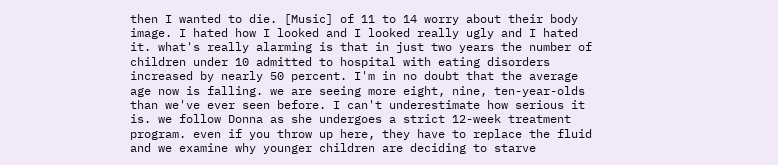then I wanted to die. [Music] of 11 to 14 worry about their body image. I hated how I looked and I looked really ugly and I hated it. what's really alarming is that in just two years the number of children under 10 admitted to hospital with eating disorders increased by nearly 50 percent. I'm in no doubt that the average age now is falling. we are seeing more eight, nine, ten-year-olds than we've ever seen before. I can't underestimate how serious it is. we follow Donna as she undergoes a strict 12-week treatment program. even if you throw up here, they have to replace the fluid and we examine why younger children are deciding to starve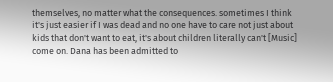themselves, no matter what the consequences. sometimes I think it's just easier if I was dead and no one have to care not just about kids that don't want to eat, it's about children literally can't [Music] come on. Dana has been admitted to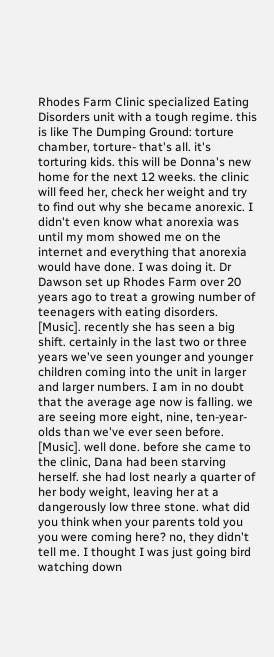Rhodes Farm Clinic specialized Eating Disorders unit with a tough regime. this is like The Dumping Ground: torture chamber, torture- that's all. it's torturing kids. this will be Donna's new home for the next 12 weeks. the clinic will feed her, check her weight and try to find out why she became anorexic. I didn't even know what anorexia was until my mom showed me on the internet and everything that anorexia would have done. I was doing it. Dr Dawson set up Rhodes Farm over 20 years ago to treat a growing number of teenagers with eating disorders. [Music]. recently she has seen a big shift. certainly in the last two or three years we've seen younger and younger children coming into the unit in larger and larger numbers. I am in no doubt that the average age now is falling. we are seeing more eight, nine, ten-year-olds than we've ever seen before. [Music]. well done. before she came to the clinic, Dana had been starving herself. she had lost nearly a quarter of her body weight, leaving her at a dangerously low three stone. what did you think when your parents told you you were coming here? no, they didn't tell me. I thought I was just going bird watching down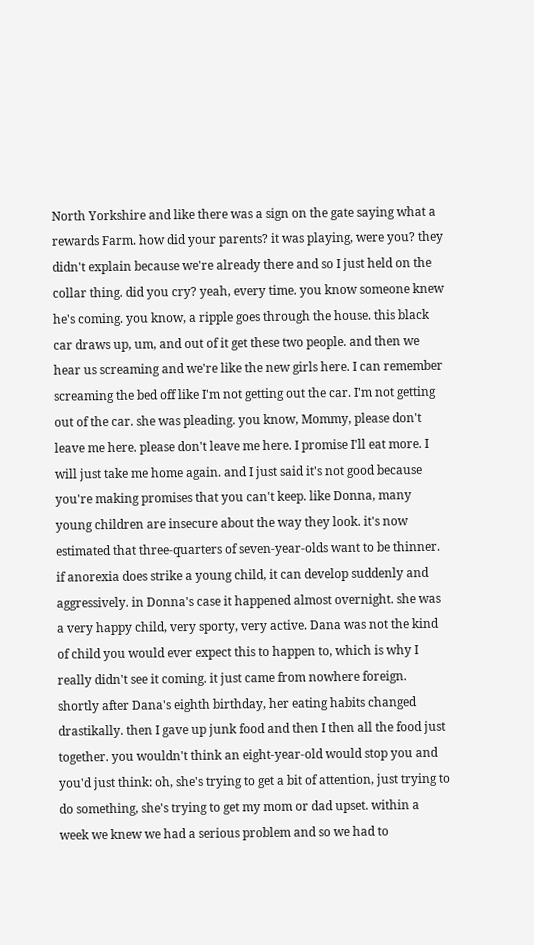North Yorkshire and like there was a sign on the gate saying what a rewards Farm. how did your parents? it was playing, were you? they didn't explain because we're already there and so I just held on the collar thing. did you cry? yeah, every time. you know someone knew he's coming. you know, a ripple goes through the house. this black car draws up, um, and out of it get these two people. and then we hear us screaming and we're like the new girls here. I can remember screaming the bed off like I'm not getting out the car. I'm not getting out of the car. she was pleading. you know, Mommy, please don't leave me here. please don't leave me here. I promise I'll eat more. I will just take me home again. and I just said it's not good because you're making promises that you can't keep. like Donna, many young children are insecure about the way they look. it's now estimated that three-quarters of seven-year-olds want to be thinner. if anorexia does strike a young child, it can develop suddenly and aggressively. in Donna's case it happened almost overnight. she was a very happy child, very sporty, very active. Dana was not the kind of child you would ever expect this to happen to, which is why I really didn't see it coming. it just came from nowhere foreign. shortly after Dana's eighth birthday, her eating habits changed drastikally. then I gave up junk food and then I then all the food just together. you wouldn't think an eight-year-old would stop you and you'd just think: oh, she's trying to get a bit of attention, just trying to do something, she's trying to get my mom or dad upset. within a week we knew we had a serious problem and so we had to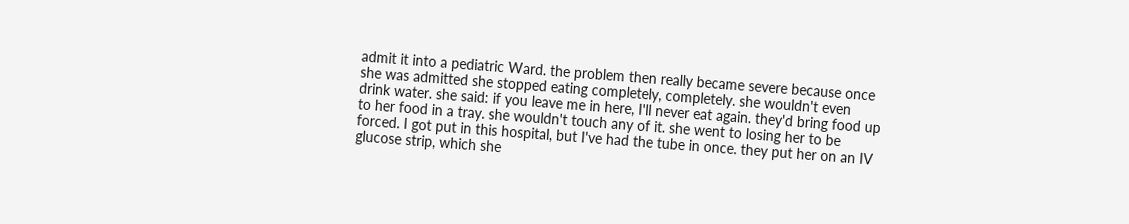admit it into a pediatric Ward. the problem then really became severe because once she was admitted she stopped eating completely, completely. she wouldn't even drink water. she said: if you leave me in here, I'll never eat again. they'd bring food up to her food in a tray. she wouldn't touch any of it. she went to losing her to be forced. I got put in this hospital, but I've had the tube in once. they put her on an IV glucose strip, which she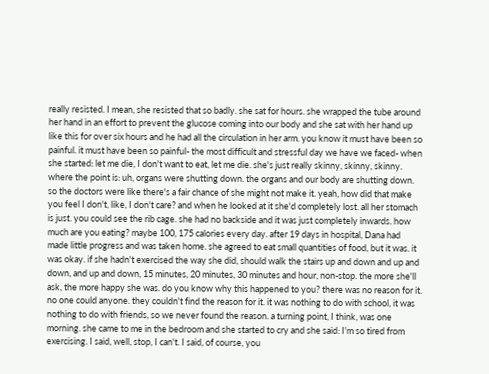really resisted. I mean, she resisted that so badly. she sat for hours. she wrapped the tube around her hand in an effort to prevent the glucose coming into our body and she sat with her hand up like this for over six hours and he had all the circulation in her arm. you know it must have been so painful. it must have been so painful- the most difficult and stressful day we have we faced- when she started: let me die, I don't want to eat, let me die. she's just really skinny, skinny, skinny. where the point is: uh, organs were shutting down. the organs and our body are shutting down. so the doctors were like there's a fair chance of she might not make it. yeah, how did that make you feel I don't, like, I don't care? and when he looked at it she'd completely lost. all her stomach is just. you could see the rib cage. she had no backside and it was just completely inwards. how much are you eating? maybe 100, 175 calories every day. after 19 days in hospital, Dana had made little progress and was taken home. she agreed to eat small quantities of food, but it was. it was okay. if she hadn't exercised the way she did, should walk the stairs up and down and up and down, and up and down, 15 minutes, 20 minutes, 30 minutes and hour, non-stop. the more she'll ask, the more happy she was. do you know why this happened to you? there was no reason for it. no one could anyone. they couldn't find the reason for it. it was nothing to do with school, it was nothing to do with friends, so we never found the reason. a turning point, I think, was one morning. she came to me in the bedroom and she started to cry and she said: I'm so tired from exercising. I said, well, stop, I can't. I said, of course, you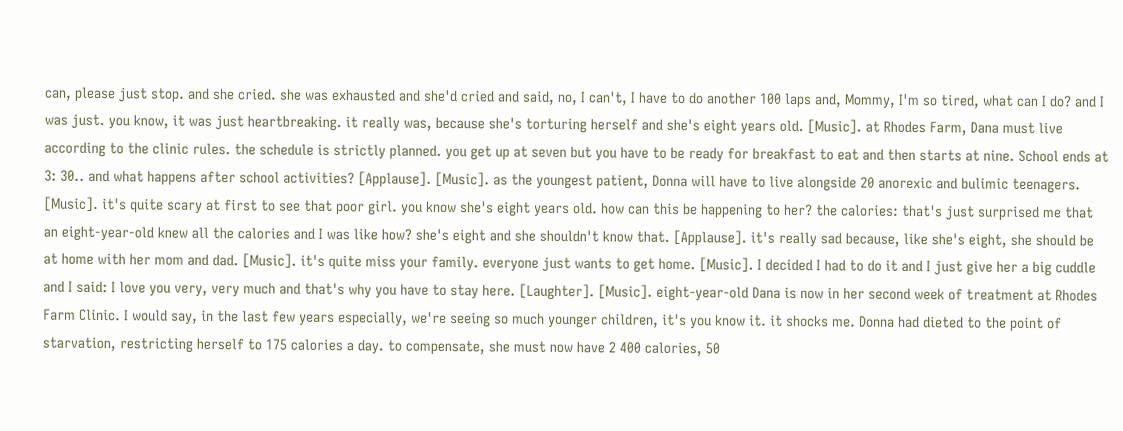can, please just stop. and she cried. she was exhausted and she'd cried and said, no, I can't, I have to do another 100 laps and, Mommy, I'm so tired, what can I do? and I was just. you know, it was just heartbreaking. it really was, because she's torturing herself and she's eight years old. [Music]. at Rhodes Farm, Dana must live according to the clinic rules. the schedule is strictly planned. you get up at seven but you have to be ready for breakfast to eat and then starts at nine. School ends at 3: 30.. and what happens after school activities? [Applause]. [Music]. as the youngest patient, Donna will have to live alongside 20 anorexic and bulimic teenagers. [Music]. it's quite scary at first to see that poor girl. you know she's eight years old. how can this be happening to her? the calories: that's just surprised me that an eight-year-old knew all the calories and I was like how? she's eight and she shouldn't know that. [Applause]. it's really sad because, like she's eight, she should be at home with her mom and dad. [Music]. it's quite miss your family. everyone just wants to get home. [Music]. I decided I had to do it and I just give her a big cuddle and I said: I love you very, very much and that's why you have to stay here. [Laughter]. [Music]. eight-year-old Dana is now in her second week of treatment at Rhodes Farm Clinic. I would say, in the last few years especially, we're seeing so much younger children, it's you know it. it shocks me. Donna had dieted to the point of starvation, restricting herself to 175 calories a day. to compensate, she must now have 2 400 calories, 50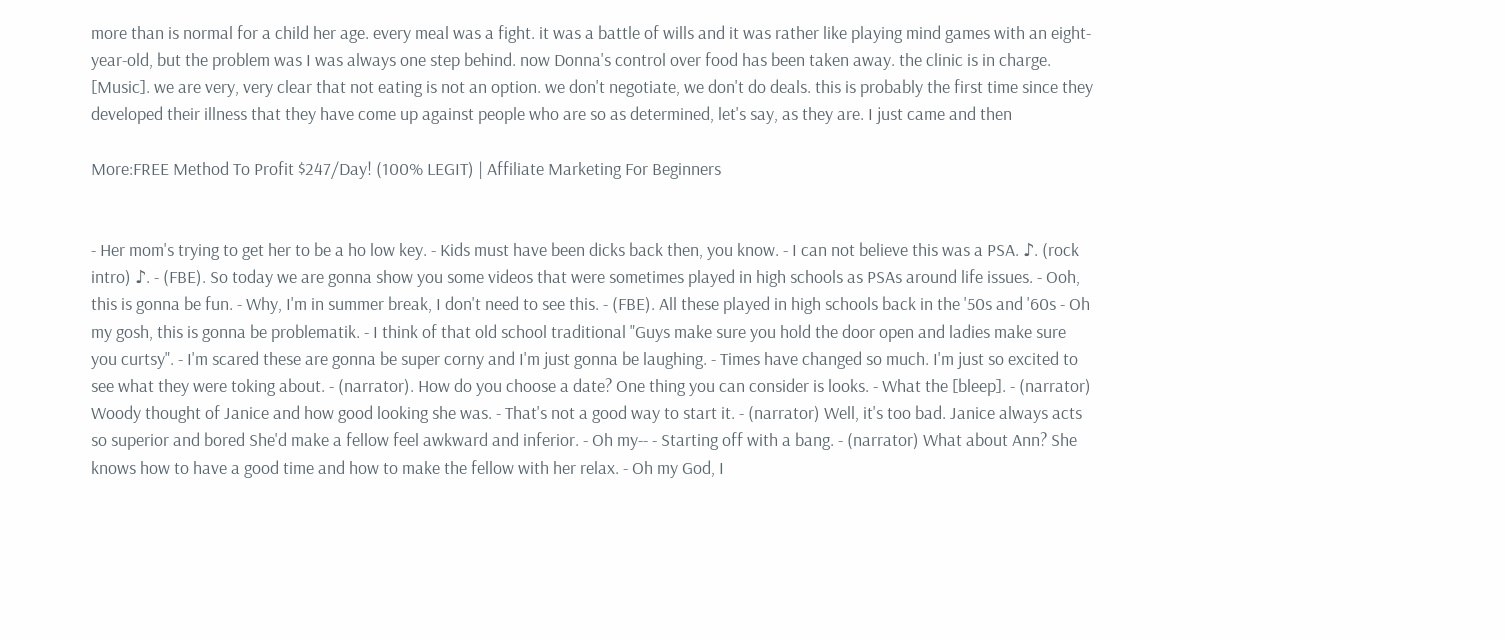more than is normal for a child her age. every meal was a fight. it was a battle of wills and it was rather like playing mind games with an eight-year-old, but the problem was I was always one step behind. now Donna's control over food has been taken away. the clinic is in charge. [Music]. we are very, very clear that not eating is not an option. we don't negotiate, we don't do deals. this is probably the first time since they developed their illness that they have come up against people who are so as determined, let's say, as they are. I just came and then

More:FREE Method To Profit $247/Day! (100% LEGIT) | Affiliate Marketing For Beginners


- Her mom's trying to get her to be a ho low key. - Kids must have been dicks back then, you know. - I can not believe this was a PSA. ♪. (rock intro) ♪. - (FBE). So today we are gonna show you some videos that were sometimes played in high schools as PSAs around life issues. - Ooh, this is gonna be fun. - Why, I'm in summer break, I don't need to see this. - (FBE). All these played in high schools back in the '50s and '60s - Oh my gosh, this is gonna be problematik. - I think of that old school traditional "Guys make sure you hold the door open and ladies make sure you curtsy". - I'm scared these are gonna be super corny and I'm just gonna be laughing. - Times have changed so much. I'm just so excited to see what they were toking about. - (narrator). How do you choose a date? One thing you can consider is looks. - What the [bleep]. - (narrator) Woody thought of Janice and how good looking she was. - That's not a good way to start it. - (narrator) Well, it's too bad. Janice always acts so superior and bored She'd make a fellow feel awkward and inferior. - Oh my-- - Starting off with a bang. - (narrator) What about Ann? She knows how to have a good time and how to make the fellow with her relax. - Oh my God, I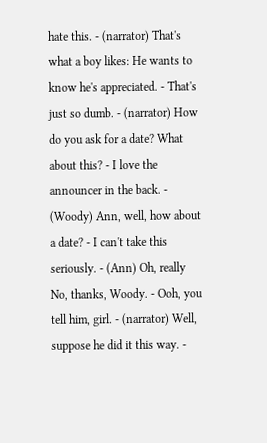hate this. - (narrator) That's what a boy likes: He wants to know he's appreciated. - That's just so dumb. - (narrator) How do you ask for a date? What about this? - I love the announcer in the back. - (Woody) Ann, well, how about a date? - I can't take this seriously. - (Ann) Oh, really No, thanks, Woody. - Ooh, you tell him, girl. - (narrator) Well, suppose he did it this way. -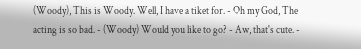(Woody), This is Woody. Well, I have a tiket for. - Oh my God, The acting is so bad. - (Woody) Would you like to go? - Aw, that's cute. -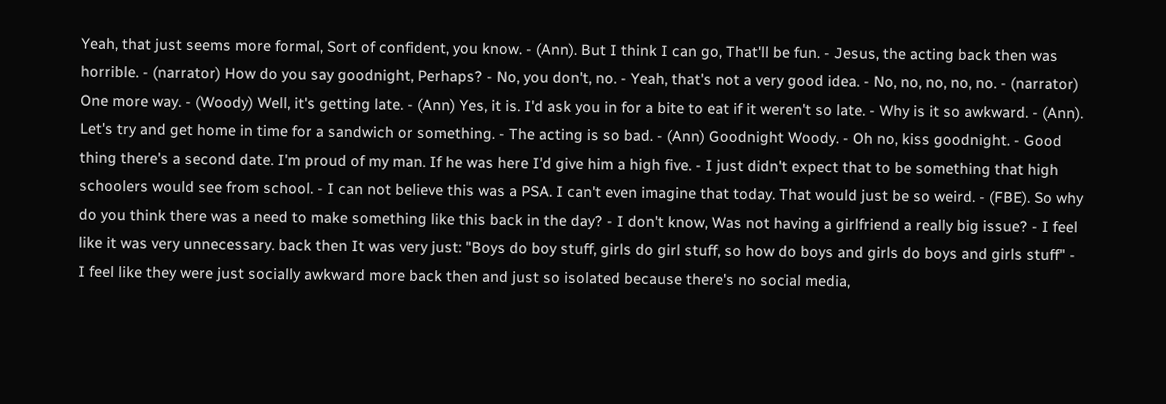Yeah, that just seems more formal, Sort of confident, you know. - (Ann). But I think I can go, That'll be fun. - Jesus, the acting back then was horrible. - (narrator) How do you say goodnight, Perhaps? - No, you don't, no. - Yeah, that's not a very good idea. - No, no, no, no, no. - (narrator) One more way. - (Woody) Well, it's getting late. - (Ann) Yes, it is. I'd ask you in for a bite to eat if it weren't so late. - Why is it so awkward. - (Ann). Let's try and get home in time for a sandwich or something. - The acting is so bad. - (Ann) Goodnight Woody. - Oh no, kiss goodnight. - Good thing there's a second date. I'm proud of my man. If he was here I'd give him a high five. - I just didn't expect that to be something that high schoolers would see from school. - I can not believe this was a PSA. I can't even imagine that today. That would just be so weird. - (FBE). So why do you think there was a need to make something like this back in the day? - I don't know, Was not having a girlfriend a really big issue? - I feel like it was very unnecessary. back then It was very just: "Boys do boy stuff, girls do girl stuff, so how do boys and girls do boys and girls stuff" - I feel like they were just socially awkward more back then and just so isolated because there's no social media,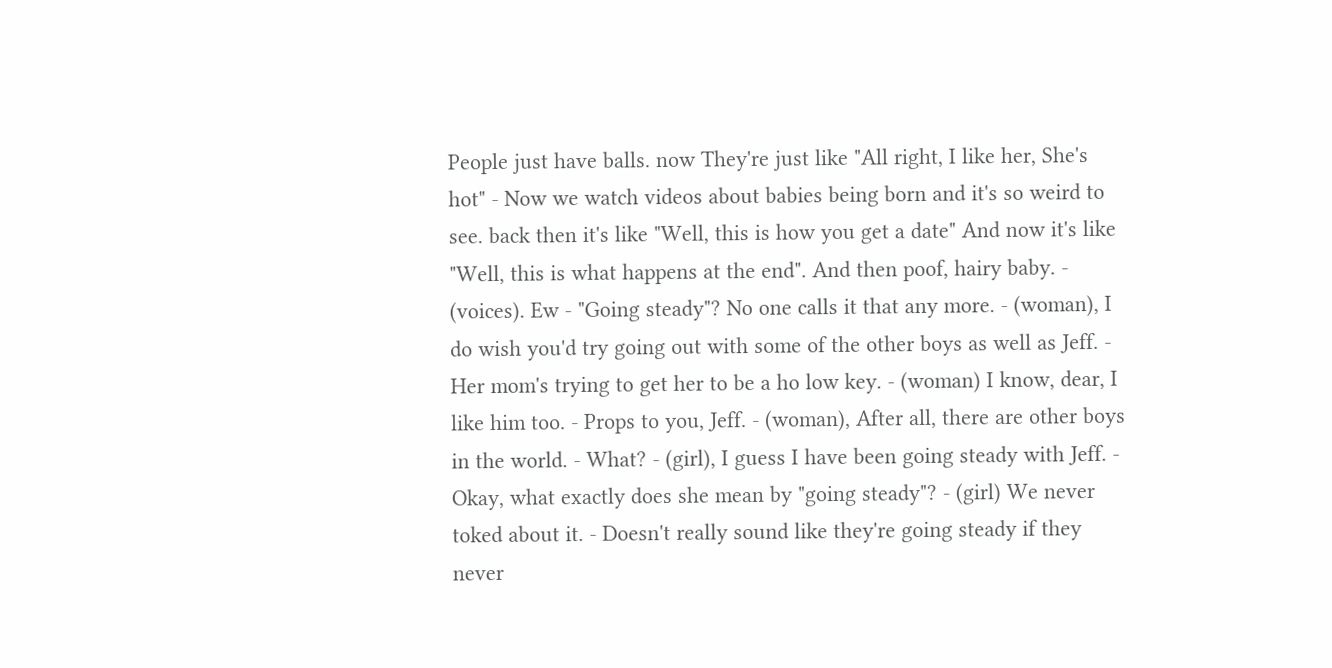People just have balls. now They're just like "All right, I like her, She's hot" - Now we watch videos about babies being born and it's so weird to see. back then it's like "Well, this is how you get a date" And now it's like "Well, this is what happens at the end". And then poof, hairy baby. - (voices). Ew - "Going steady"? No one calls it that any more. - (woman), I do wish you'd try going out with some of the other boys as well as Jeff. - Her mom's trying to get her to be a ho low key. - (woman) I know, dear, I like him too. - Props to you, Jeff. - (woman), After all, there are other boys in the world. - What? - (girl), I guess I have been going steady with Jeff. - Okay, what exactly does she mean by "going steady"? - (girl) We never toked about it. - Doesn't really sound like they're going steady if they never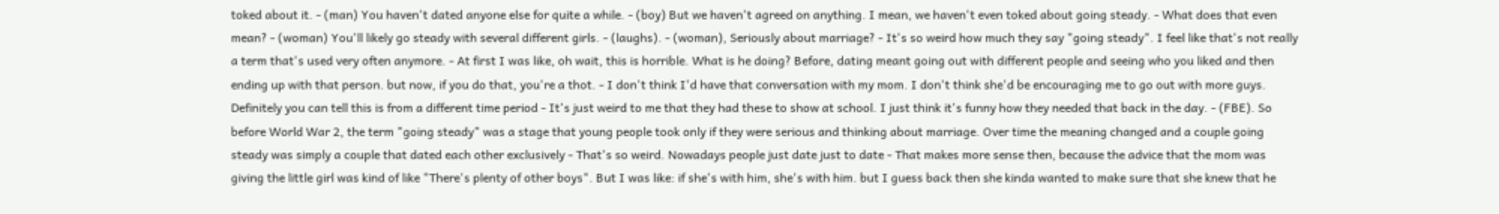toked about it. - (man) You haven't dated anyone else for quite a while. - (boy) But we haven't agreed on anything. I mean, we haven't even toked about going steady. - What does that even mean? - (woman) You'll likely go steady with several different girls. - (laughs). - (woman), Seriously about marriage? - It's so weird how much they say "going steady". I feel like that's not really a term that's used very often anymore. - At first I was like, oh wait, this is horrible. What is he doing? Before, dating meant going out with different people and seeing who you liked and then ending up with that person. but now, if you do that, you're a thot. - I don't think I'd have that conversation with my mom. I don't think she'd be encouraging me to go out with more guys. Definitely you can tell this is from a different time period - It's just weird to me that they had these to show at school. I just think it's funny how they needed that back in the day. - (FBE). So before World War 2, the term "going steady" was a stage that young people took only if they were serious and thinking about marriage. Over time the meaning changed and a couple going steady was simply a couple that dated each other exclusively - That's so weird. Nowadays people just date just to date - That makes more sense then, because the advice that the mom was giving the little girl was kind of like "There's plenty of other boys". But I was like: if she's with him, she's with him. but I guess back then she kinda wanted to make sure that she knew that he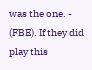was the one. - (FBE). If they did play this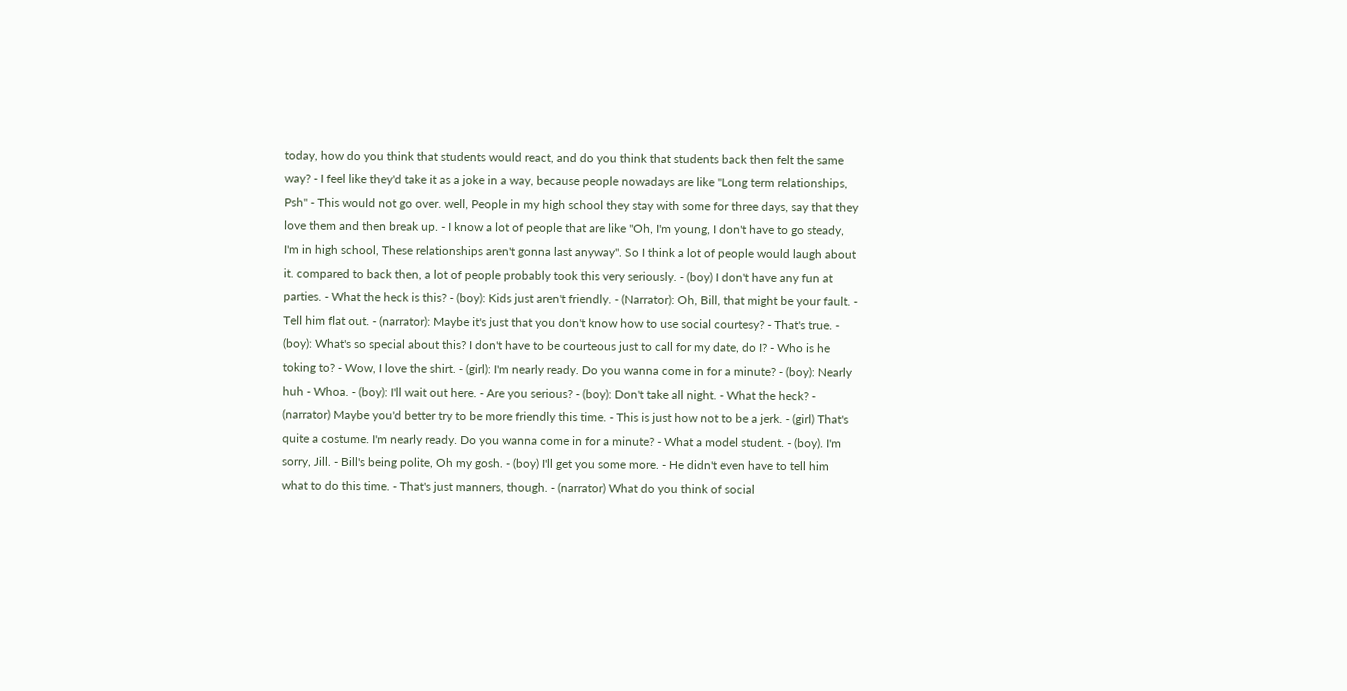today, how do you think that students would react, and do you think that students back then felt the same way? - I feel like they'd take it as a joke in a way, because people nowadays are like "Long term relationships, Psh" - This would not go over. well, People in my high school they stay with some for three days, say that they love them and then break up. - I know a lot of people that are like "Oh, I'm young, I don't have to go steady, I'm in high school, These relationships aren't gonna last anyway". So I think a lot of people would laugh about it. compared to back then, a lot of people probably took this very seriously. - (boy) I don't have any fun at parties. - What the heck is this? - (boy): Kids just aren't friendly. - (Narrator): Oh, Bill, that might be your fault. - Tell him flat out. - (narrator): Maybe it's just that you don't know how to use social courtesy? - That's true. - (boy): What's so special about this? I don't have to be courteous just to call for my date, do I? - Who is he toking to? - Wow, I love the shirt. - (girl): I'm nearly ready. Do you wanna come in for a minute? - (boy): Nearly huh - Whoa. - (boy): I'll wait out here. - Are you serious? - (boy): Don't take all night. - What the heck? - (narrator) Maybe you'd better try to be more friendly this time. - This is just how not to be a jerk. - (girl) That's quite a costume. I'm nearly ready. Do you wanna come in for a minute? - What a model student. - (boy). I'm sorry, Jill. - Bill's being polite, Oh my gosh. - (boy) I'll get you some more. - He didn't even have to tell him what to do this time. - That's just manners, though. - (narrator) What do you think of social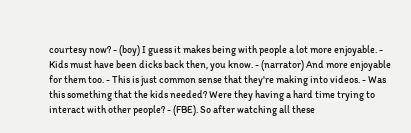courtesy now? - (boy) I guess it makes being with people a lot more enjoyable. - Kids must have been dicks back then, you know. - (narrator) And more enjoyable for them too. - This is just common sense that they're making into videos. - Was this something that the kids needed? Were they having a hard time trying to interact with other people? - (FBE). So after watching all these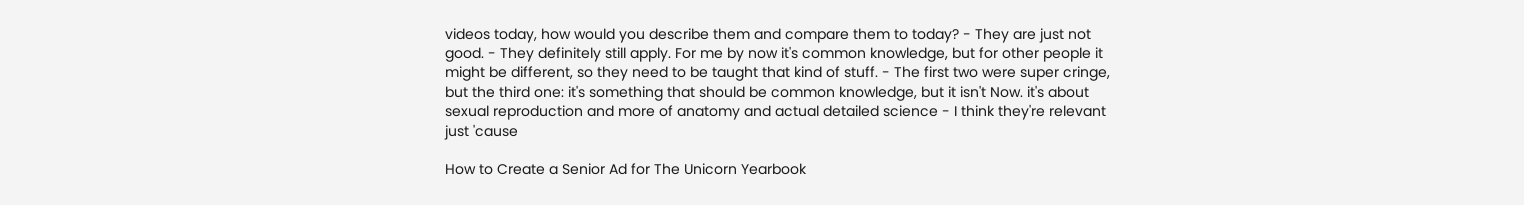videos today, how would you describe them and compare them to today? - They are just not good. - They definitely still apply. For me by now it's common knowledge, but for other people it might be different, so they need to be taught that kind of stuff. - The first two were super cringe, but the third one: it's something that should be common knowledge, but it isn't Now. it's about sexual reproduction and more of anatomy and actual detailed science - I think they're relevant just 'cause

How to Create a Senior Ad for The Unicorn Yearbook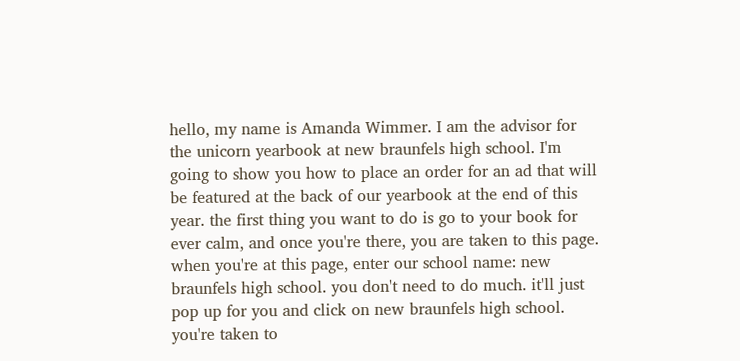hello, my name is Amanda Wimmer. I am the advisor for the unicorn yearbook at new braunfels high school. I'm going to show you how to place an order for an ad that will be featured at the back of our yearbook at the end of this year. the first thing you want to do is go to your book for ever calm, and once you're there, you are taken to this page. when you're at this page, enter our school name: new braunfels high school. you don't need to do much. it'll just pop up for you and click on new braunfels high school. you're taken to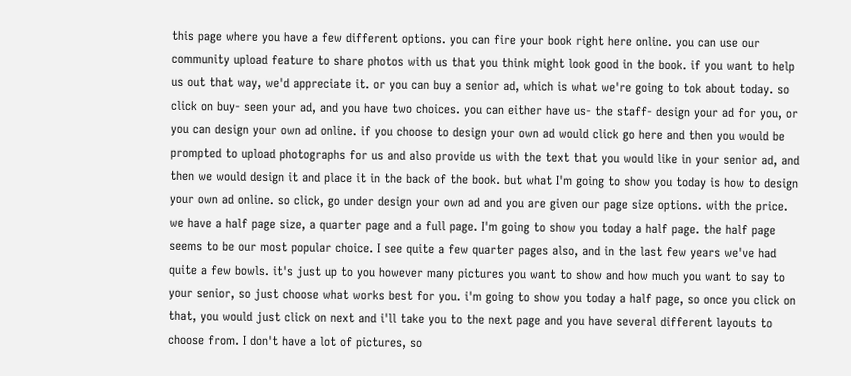this page where you have a few different options. you can fire your book right here online. you can use our community upload feature to share photos with us that you think might look good in the book. if you want to help us out that way, we'd appreciate it. or you can buy a senior ad, which is what we're going to tok about today. so click on buy- seen your ad, and you have two choices. you can either have us- the staff- design your ad for you, or you can design your own ad online. if you choose to design your own ad would click go here and then you would be prompted to upload photographs for us and also provide us with the text that you would like in your senior ad, and then we would design it and place it in the back of the book. but what I'm going to show you today is how to design your own ad online. so click, go under design your own ad and you are given our page size options. with the price. we have a half page size, a quarter page and a full page. I'm going to show you today a half page. the half page seems to be our most popular choice. I see quite a few quarter pages also, and in the last few years we've had quite a few bowls. it's just up to you however many pictures you want to show and how much you want to say to your senior, so just choose what works best for you. i'm going to show you today a half page, so once you click on that, you would just click on next and i'll take you to the next page and you have several different layouts to choose from. I don't have a lot of pictures, so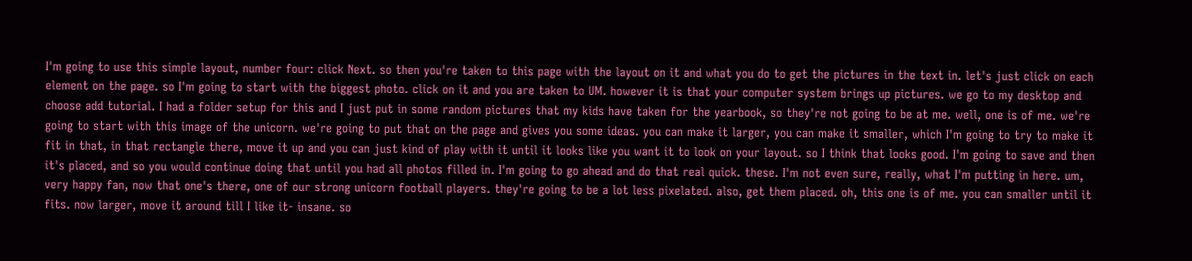I'm going to use this simple layout, number four: click Next. so then you're taken to this page with the layout on it and what you do to get the pictures in the text in. let's just click on each element on the page. so I'm going to start with the biggest photo. click on it and you are taken to UM. however it is that your computer system brings up pictures. we go to my desktop and choose add tutorial. I had a folder setup for this and I just put in some random pictures that my kids have taken for the yearbook, so they're not going to be at me. well, one is of me. we're going to start with this image of the unicorn. we're going to put that on the page and gives you some ideas. you can make it larger, you can make it smaller, which I'm going to try to make it fit in that, in that rectangle there, move it up and you can just kind of play with it until it looks like you want it to look on your layout. so I think that looks good. I'm going to save and then it's placed, and so you would continue doing that until you had all photos filled in. I'm going to go ahead and do that real quick. these. I'm not even sure, really, what I'm putting in here. um, very happy fan, now that one's there, one of our strong unicorn football players. they're going to be a lot less pixelated. also, get them placed. oh, this one is of me. you can smaller until it fits. now larger, move it around till I like it- insane. so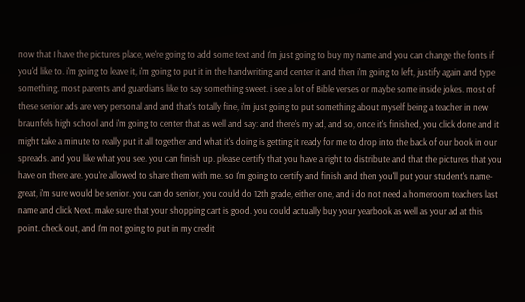now that I have the pictures place, we're going to add some text and I'm just going to buy my name and you can change the fonts if you'd like to. i'm going to leave it, i'm going to put it in the handwriting and center it and then i'm going to left, justify again and type something. most parents and guardians like to say something sweet. i see a lot of Bible verses or maybe some inside jokes. most of these senior ads are very personal and and that's totally fine, i'm just going to put something about myself being a teacher in new braunfels high school and i'm going to center that as well and say: and there's my ad, and so, once it's finished, you click done and it might take a minute to really put it all together and what it's doing is getting it ready for me to drop into the back of our book in our spreads. and you like what you see. you can finish up. please certify that you have a right to distribute and that the pictures that you have on there are. you're allowed to share them with me. so I'm going to certify and finish and then you'll put your student's name- great, i'm sure would be senior. you can do senior, you could do 12th grade, either one, and i do not need a homeroom teachers last name and click Next. make sure that your shopping cart is good. you could actually buy your yearbook as well as your ad at this point. check out, and I'm not going to put in my credit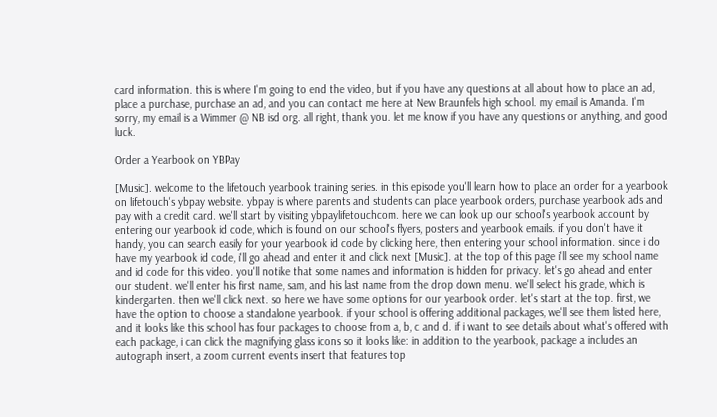card information. this is where I'm going to end the video, but if you have any questions at all about how to place an ad, place a purchase, purchase an ad, and you can contact me here at New Braunfels high school. my email is Amanda. I'm sorry, my email is a Wimmer @ NB isd org. all right, thank you. let me know if you have any questions or anything, and good luck.

Order a Yearbook on YBPay

[Music]. welcome to the lifetouch yearbook training series. in this episode you'll learn how to place an order for a yearbook on lifetouch's ybpay website. ybpay is where parents and students can place yearbook orders, purchase yearbook ads and pay with a credit card. we'll start by visiting ybpaylifetouchcom. here we can look up our school's yearbook account by entering our yearbook id code, which is found on our school's flyers, posters and yearbook emails. if you don't have it handy, you can search easily for your yearbook id code by clicking here, then entering your school information. since i do have my yearbook id code, i'll go ahead and enter it and click next [Music]. at the top of this page i'll see my school name and id code for this video. you'll notike that some names and information is hidden for privacy. let's go ahead and enter our student. we'll enter his first name, sam, and his last name from the drop down menu. we'll select his grade, which is kindergarten. then we'll click next. so here we have some options for our yearbook order. let's start at the top. first, we have the option to choose a standalone yearbook. if your school is offering additional packages, we'll see them listed here, and it looks like this school has four packages to choose from a, b, c and d. if i want to see details about what's offered with each package, i can click the magnifying glass icons so it looks like: in addition to the yearbook, package a includes an autograph insert, a zoom current events insert that features top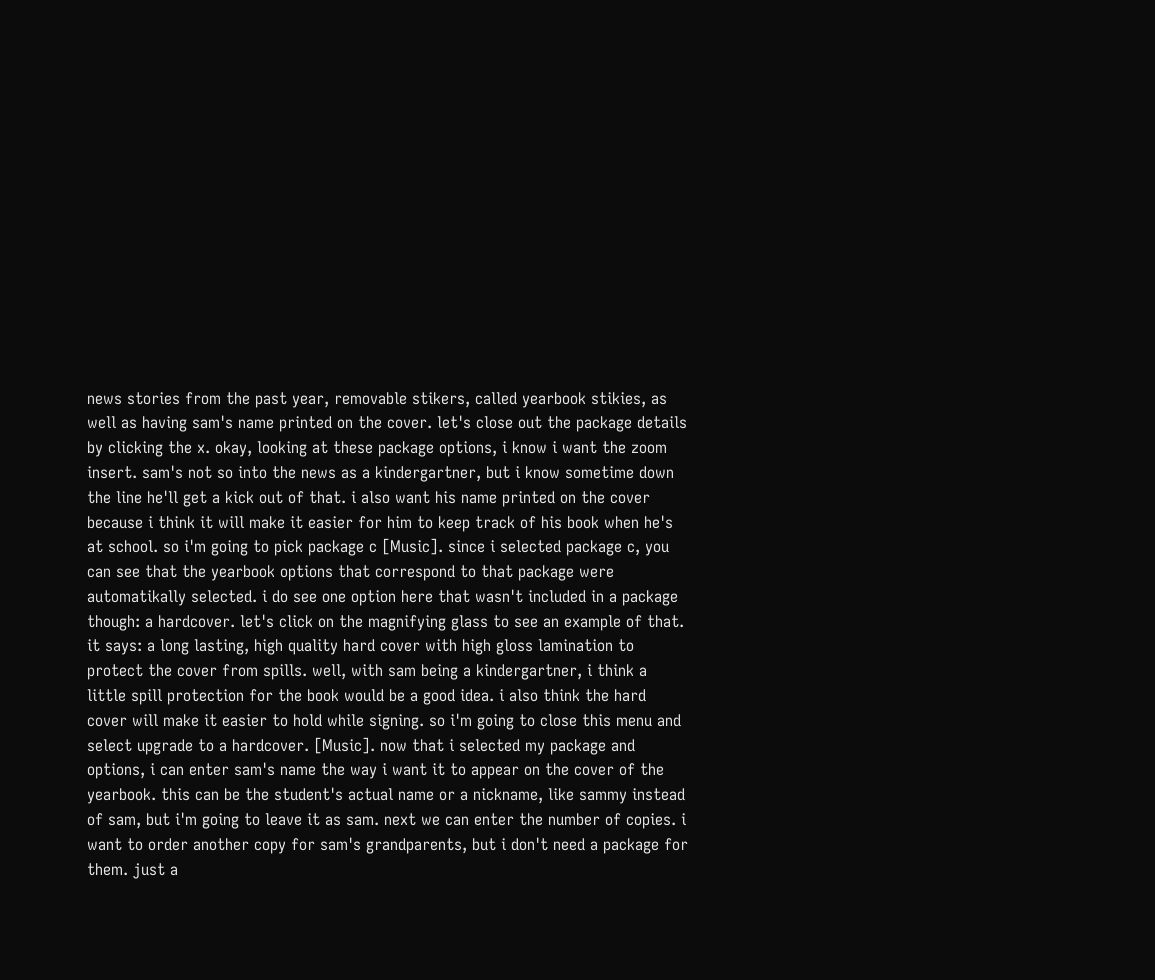news stories from the past year, removable stikers, called yearbook stikies, as well as having sam's name printed on the cover. let's close out the package details by clicking the x. okay, looking at these package options, i know i want the zoom insert. sam's not so into the news as a kindergartner, but i know sometime down the line he'll get a kick out of that. i also want his name printed on the cover because i think it will make it easier for him to keep track of his book when he's at school. so i'm going to pick package c [Music]. since i selected package c, you can see that the yearbook options that correspond to that package were automatikally selected. i do see one option here that wasn't included in a package though: a hardcover. let's click on the magnifying glass to see an example of that. it says: a long lasting, high quality hard cover with high gloss lamination to protect the cover from spills. well, with sam being a kindergartner, i think a little spill protection for the book would be a good idea. i also think the hard cover will make it easier to hold while signing. so i'm going to close this menu and select upgrade to a hardcover. [Music]. now that i selected my package and options, i can enter sam's name the way i want it to appear on the cover of the yearbook. this can be the student's actual name or a nickname, like sammy instead of sam, but i'm going to leave it as sam. next we can enter the number of copies. i want to order another copy for sam's grandparents, but i don't need a package for them. just a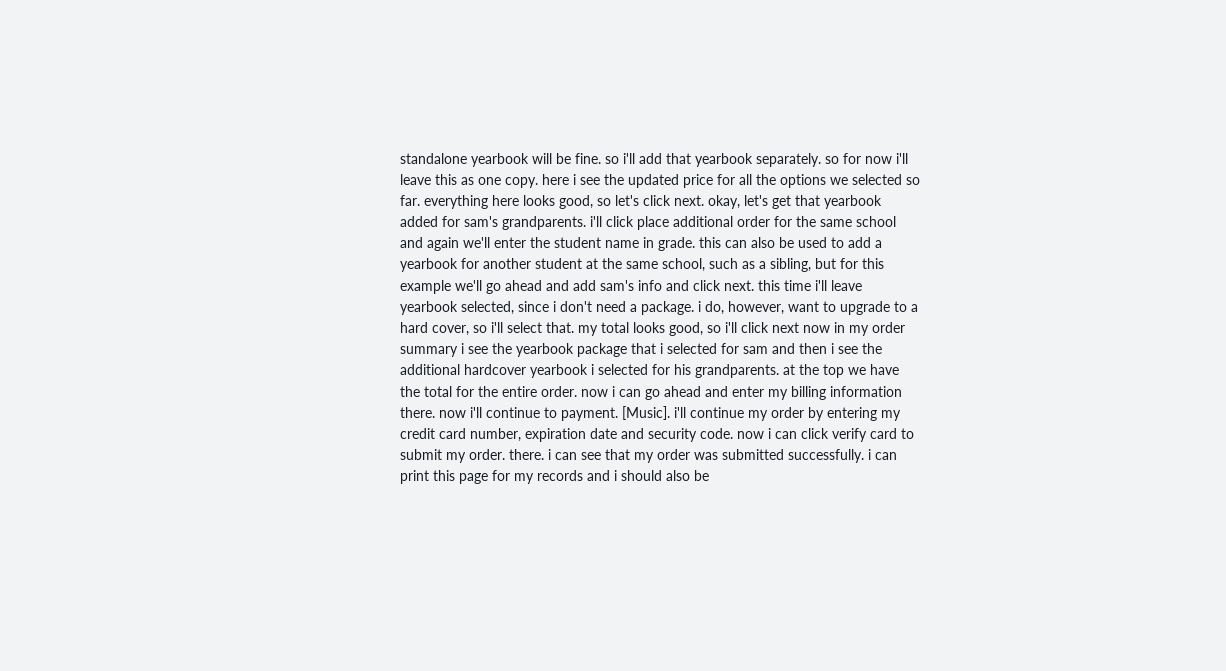standalone yearbook will be fine. so i'll add that yearbook separately. so for now i'll leave this as one copy. here i see the updated price for all the options we selected so far. everything here looks good, so let's click next. okay, let's get that yearbook added for sam's grandparents. i'll click place additional order for the same school and again we'll enter the student name in grade. this can also be used to add a yearbook for another student at the same school, such as a sibling, but for this example we'll go ahead and add sam's info and click next. this time i'll leave yearbook selected, since i don't need a package. i do, however, want to upgrade to a hard cover, so i'll select that. my total looks good, so i'll click next now in my order summary i see the yearbook package that i selected for sam and then i see the additional hardcover yearbook i selected for his grandparents. at the top we have the total for the entire order. now i can go ahead and enter my billing information there. now i'll continue to payment. [Music]. i'll continue my order by entering my credit card number, expiration date and security code. now i can click verify card to submit my order. there. i can see that my order was submitted successfully. i can print this page for my records and i should also be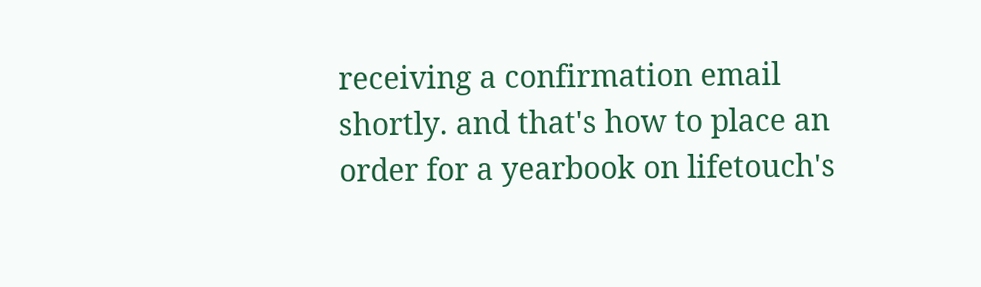receiving a confirmation email shortly. and that's how to place an order for a yearbook on lifetouch's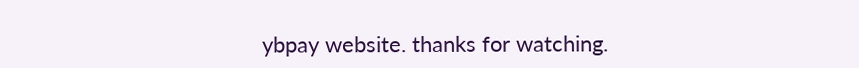ybpay website. thanks for watching.